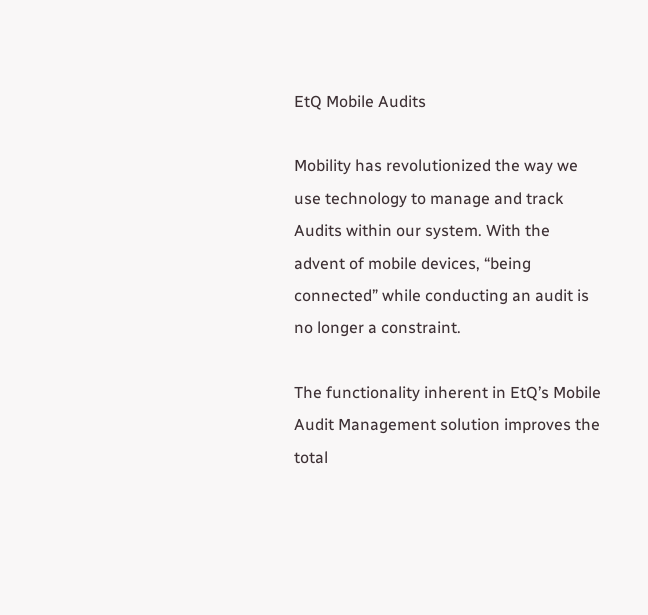EtQ Mobile Audits

Mobility has revolutionized the way we use technology to manage and track Audits within our system. With the advent of mobile devices, “being connected” while conducting an audit is no longer a constraint.

The functionality inherent in EtQ’s Mobile Audit Management solution improves the total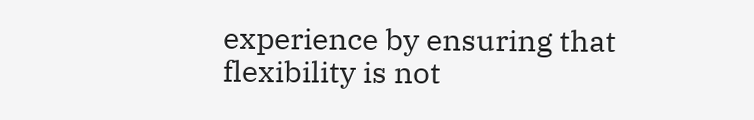experience by ensuring that flexibility is not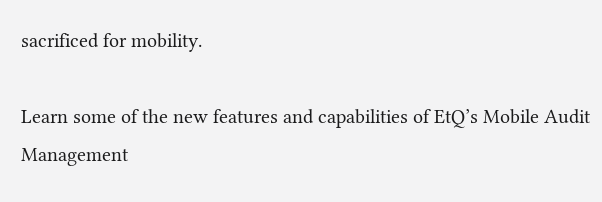sacrificed for mobility.

Learn some of the new features and capabilities of EtQ’s Mobile Audit Management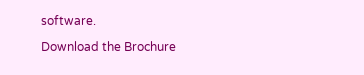software.

Download the Brochure